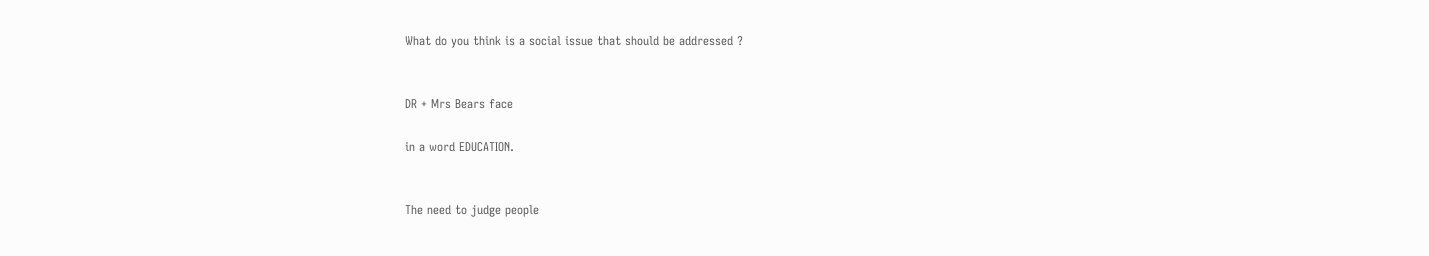What do you think is a social issue that should be addressed ?


DR + Mrs Bears face

in a word EDUCATION.


The need to judge people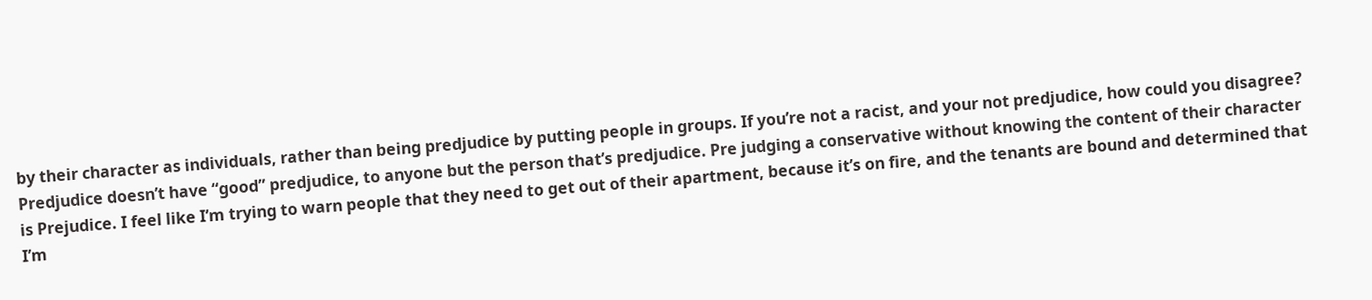by their character as individuals, rather than being predjudice by putting people in groups. If you’re not a racist, and your not predjudice, how could you disagree? Predjudice doesn’t have “good” predjudice, to anyone but the person that’s predjudice. Pre judging a conservative without knowing the content of their character is Prejudice. I feel like I’m trying to warn people that they need to get out of their apartment, because it’s on fire, and the tenants are bound and determined that I’m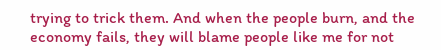trying to trick them. And when the people burn, and the economy fails, they will blame people like me for not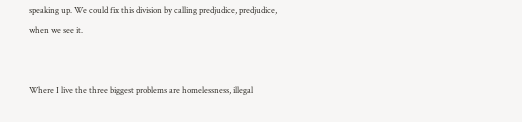speaking up. We could fix this division by calling predjudice, predjudice, when we see it.


Where I live the three biggest problems are homelessness, illegal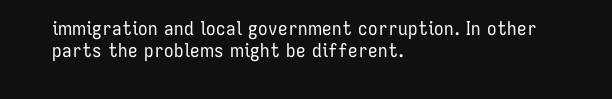immigration and local government corruption. In other parts the problems might be different.